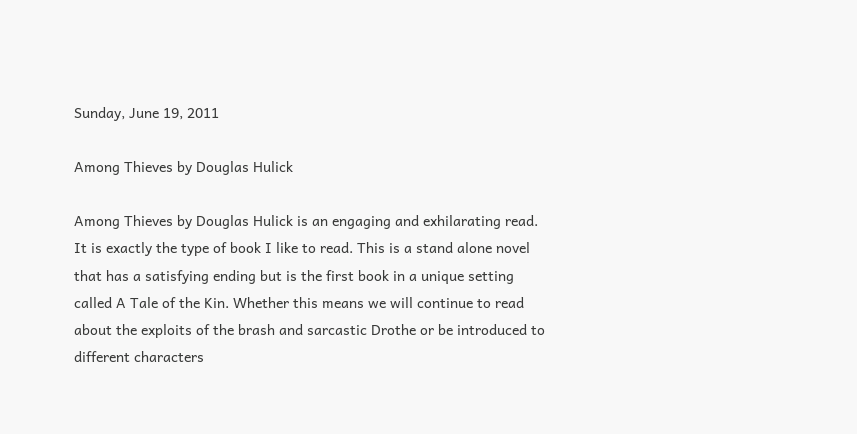Sunday, June 19, 2011

Among Thieves by Douglas Hulick

Among Thieves by Douglas Hulick is an engaging and exhilarating read. It is exactly the type of book I like to read. This is a stand alone novel that has a satisfying ending but is the first book in a unique setting called A Tale of the Kin. Whether this means we will continue to read about the exploits of the brash and sarcastic Drothe or be introduced to different characters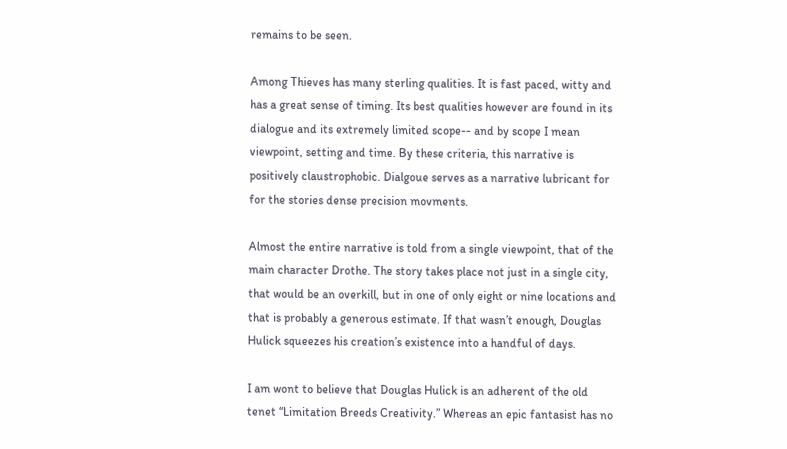remains to be seen.

Among Thieves has many sterling qualities. It is fast paced, witty and has a great sense of timing. Its best qualities however are found in its dialogue and its extremely limited scope-- and by scope I mean viewpoint, setting and time. By these criteria, this narrative is positively claustrophobic. Dialgoue serves as a narrative lubricant for for the stories dense precision movments.

Almost the entire narrative is told from a single viewpoint, that of the main character Drothe. The story takes place not just in a single city, that would be an overkill, but in one of only eight or nine locations and that is probably a generous estimate. If that wasn’t enough, Douglas Hulick squeezes his creation’s existence into a handful of days.

I am wont to believe that Douglas Hulick is an adherent of the old tenet “Limitation Breeds Creativity.” Whereas an epic fantasist has no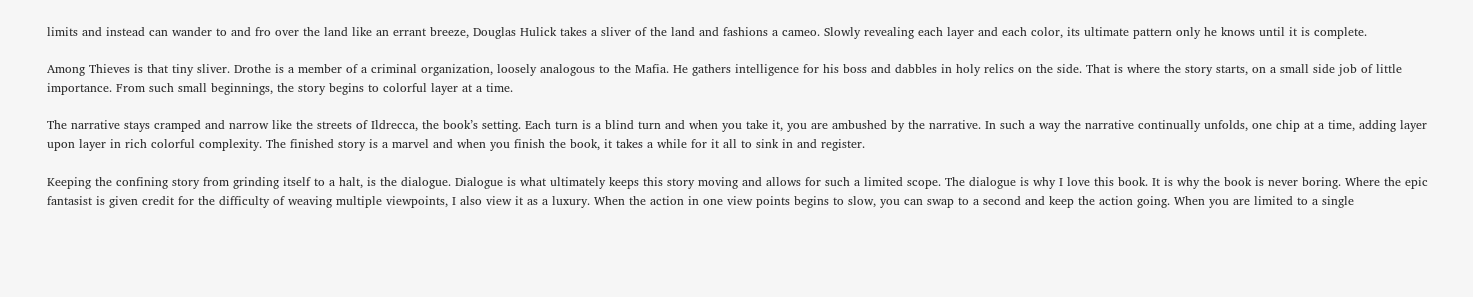limits and instead can wander to and fro over the land like an errant breeze, Douglas Hulick takes a sliver of the land and fashions a cameo. Slowly revealing each layer and each color, its ultimate pattern only he knows until it is complete.

Among Thieves is that tiny sliver. Drothe is a member of a criminal organization, loosely analogous to the Mafia. He gathers intelligence for his boss and dabbles in holy relics on the side. That is where the story starts, on a small side job of little importance. From such small beginnings, the story begins to colorful layer at a time.

The narrative stays cramped and narrow like the streets of Ildrecca, the book’s setting. Each turn is a blind turn and when you take it, you are ambushed by the narrative. In such a way the narrative continually unfolds, one chip at a time, adding layer upon layer in rich colorful complexity. The finished story is a marvel and when you finish the book, it takes a while for it all to sink in and register.

Keeping the confining story from grinding itself to a halt, is the dialogue. Dialogue is what ultimately keeps this story moving and allows for such a limited scope. The dialogue is why I love this book. It is why the book is never boring. Where the epic fantasist is given credit for the difficulty of weaving multiple viewpoints, I also view it as a luxury. When the action in one view points begins to slow, you can swap to a second and keep the action going. When you are limited to a single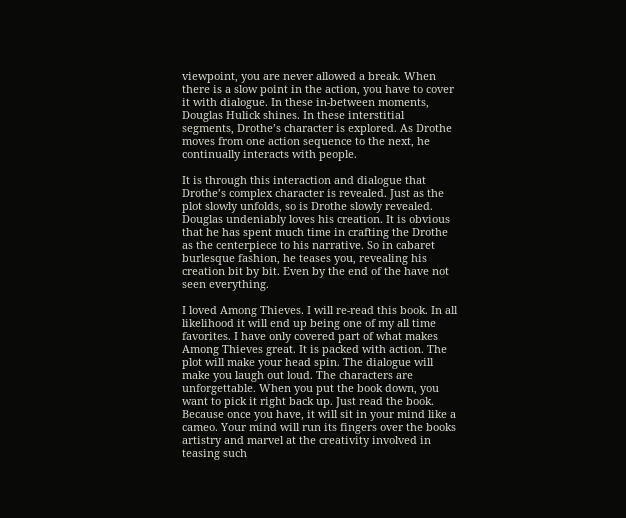viewpoint, you are never allowed a break. When there is a slow point in the action, you have to cover it with dialogue. In these in-between moments, Douglas Hulick shines. In these interstitial segments, Drothe’s character is explored. As Drothe moves from one action sequence to the next, he continually interacts with people.

It is through this interaction and dialogue that Drothe’s complex character is revealed. Just as the plot slowly unfolds, so is Drothe slowly revealed. Douglas undeniably loves his creation. It is obvious that he has spent much time in crafting the Drothe as the centerpiece to his narrative. So in cabaret burlesque fashion, he teases you, revealing his creation bit by bit. Even by the end of the have not seen everything.

I loved Among Thieves. I will re-read this book. In all likelihood it will end up being one of my all time favorites. I have only covered part of what makes Among Thieves great. It is packed with action. The plot will make your head spin. The dialogue will make you laugh out loud. The characters are unforgettable. When you put the book down, you want to pick it right back up. Just read the book. Because once you have, it will sit in your mind like a cameo. Your mind will run its fingers over the books artistry and marvel at the creativity involved in teasing such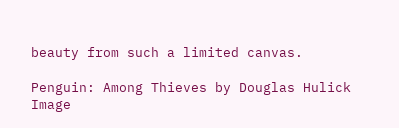beauty from such a limited canvas.

Penguin: Among Thieves by Douglas Hulick
Image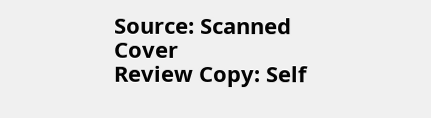Source: Scanned Cover
Review Copy: Self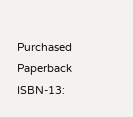Purchased Paperback
ISBN-13: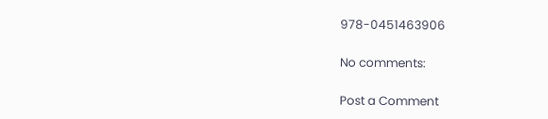978-0451463906

No comments:

Post a Comment